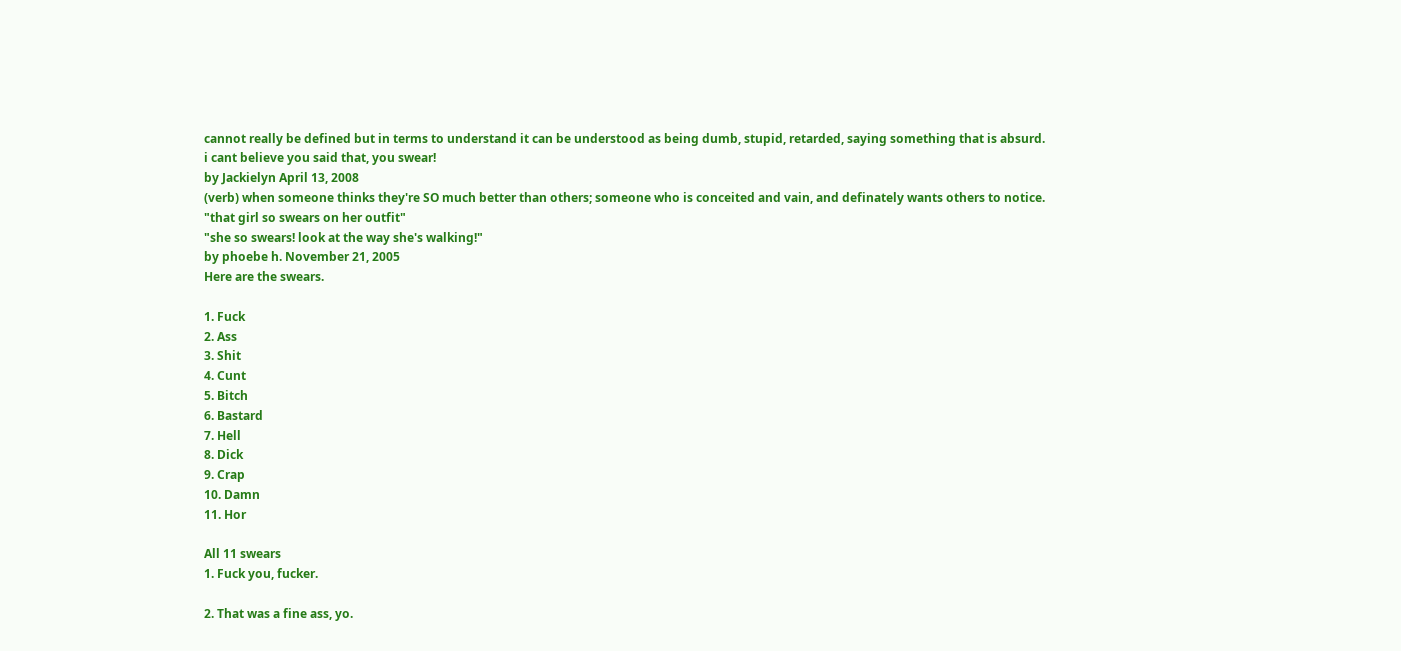cannot really be defined but in terms to understand it can be understood as being dumb, stupid, retarded, saying something that is absurd.
i cant believe you said that, you swear!
by Jackielyn April 13, 2008
(verb) when someone thinks they're SO much better than others; someone who is conceited and vain, and definately wants others to notice.
"that girl so swears on her outfit"
"she so swears! look at the way she's walking!"
by phoebe h. November 21, 2005
Here are the swears.

1. Fuck
2. Ass
3. Shit
4. Cunt
5. Bitch
6. Bastard
7. Hell
8. Dick
9. Crap
10. Damn
11. Hor

All 11 swears
1. Fuck you, fucker.

2. That was a fine ass, yo.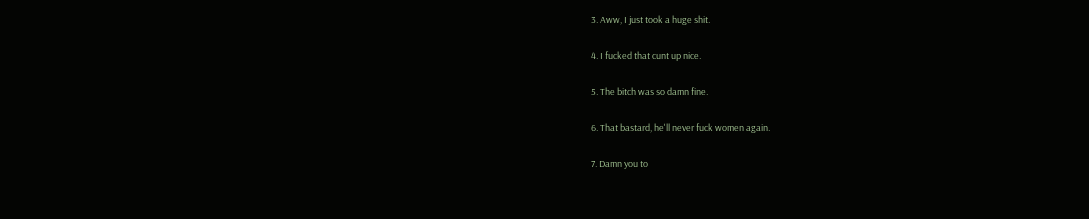3. Aww, I just took a huge shit.

4. I fucked that cunt up nice.

5. The bitch was so damn fine.

6. That bastard, he'll never fuck women again.

7. Damn you to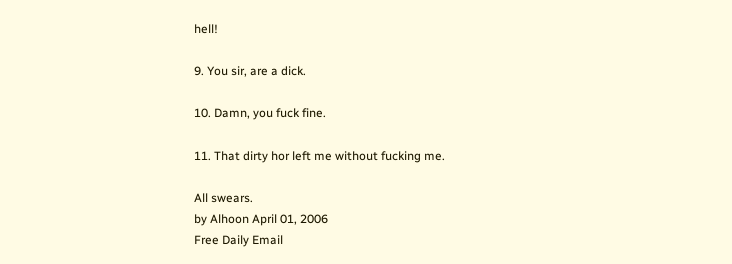hell!

9. You sir, are a dick.

10. Damn, you fuck fine.

11. That dirty hor left me without fucking me.

All swears.
by Alhoon April 01, 2006
Free Daily Email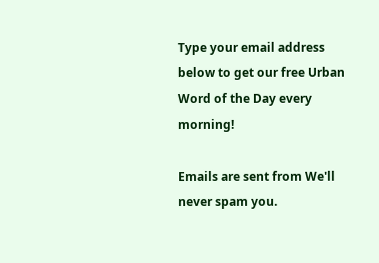Type your email address below to get our free Urban Word of the Day every morning!

Emails are sent from We'll never spam you.